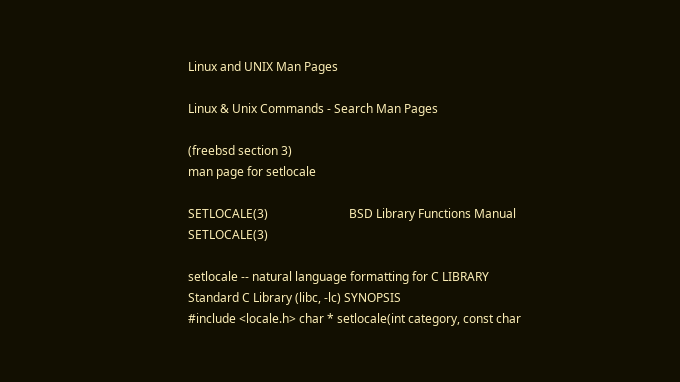Linux and UNIX Man Pages

Linux & Unix Commands - Search Man Pages

(freebsd section 3)
man page for setlocale

SETLOCALE(3)                           BSD Library Functions Manual                           SETLOCALE(3)

setlocale -- natural language formatting for C LIBRARY
Standard C Library (libc, -lc) SYNOPSIS
#include <locale.h> char * setlocale(int category, const char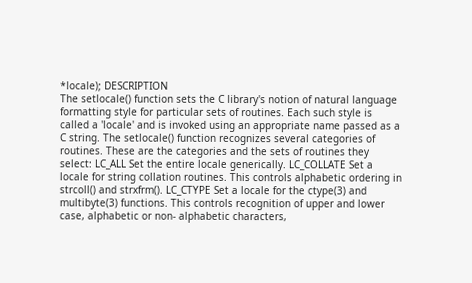*locale); DESCRIPTION
The setlocale() function sets the C library's notion of natural language formatting style for particular sets of routines. Each such style is called a 'locale' and is invoked using an appropriate name passed as a C string. The setlocale() function recognizes several categories of routines. These are the categories and the sets of routines they select: LC_ALL Set the entire locale generically. LC_COLLATE Set a locale for string collation routines. This controls alphabetic ordering in strcoll() and strxfrm(). LC_CTYPE Set a locale for the ctype(3) and multibyte(3) functions. This controls recognition of upper and lower case, alphabetic or non- alphabetic characters,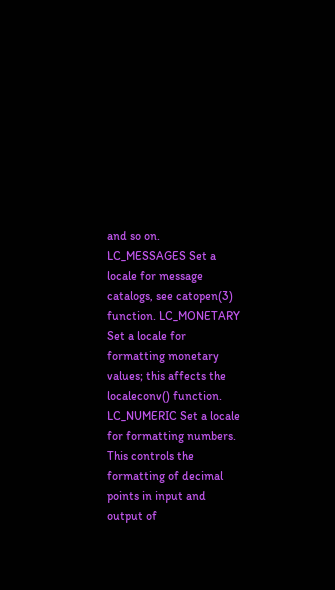and so on. LC_MESSAGES Set a locale for message catalogs, see catopen(3) function. LC_MONETARY Set a locale for formatting monetary values; this affects the localeconv() function. LC_NUMERIC Set a locale for formatting numbers. This controls the formatting of decimal points in input and output of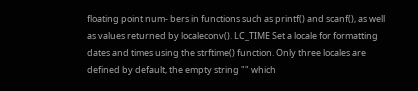floating point num- bers in functions such as printf() and scanf(), as well as values returned by localeconv(). LC_TIME Set a locale for formatting dates and times using the strftime() function. Only three locales are defined by default, the empty string "" which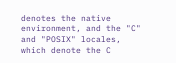denotes the native environment, and the "C" and "POSIX" locales, which denote the C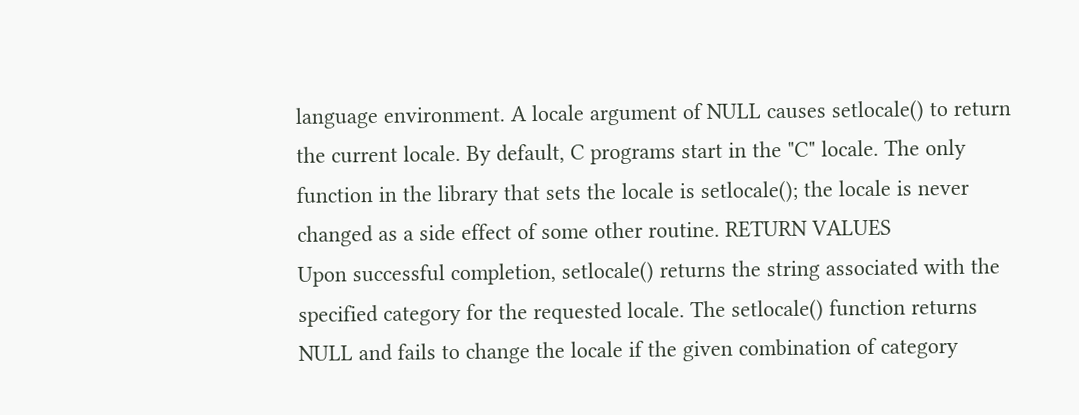language environment. A locale argument of NULL causes setlocale() to return the current locale. By default, C programs start in the "C" locale. The only function in the library that sets the locale is setlocale(); the locale is never changed as a side effect of some other routine. RETURN VALUES
Upon successful completion, setlocale() returns the string associated with the specified category for the requested locale. The setlocale() function returns NULL and fails to change the locale if the given combination of category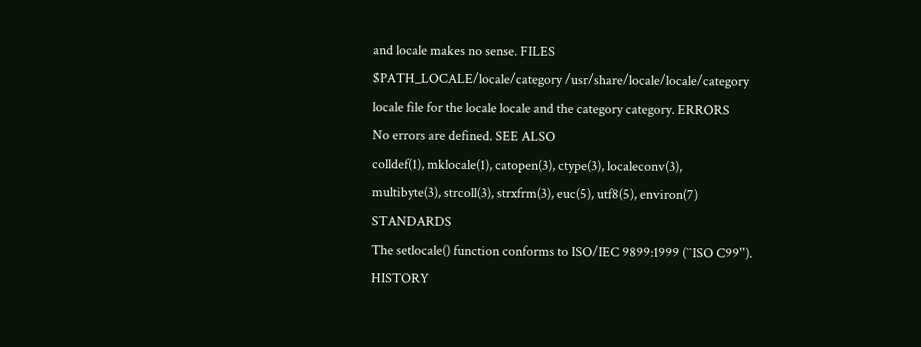and locale makes no sense. FILES
$PATH_LOCALE/locale/category /usr/share/locale/locale/category locale file for the locale locale and the category category. ERRORS
No errors are defined. SEE ALSO
colldef(1), mklocale(1), catopen(3), ctype(3), localeconv(3), multibyte(3), strcoll(3), strxfrm(3), euc(5), utf8(5), environ(7) STANDARDS
The setlocale() function conforms to ISO/IEC 9899:1999 (``ISO C99''). HISTORY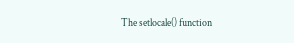The setlocale() function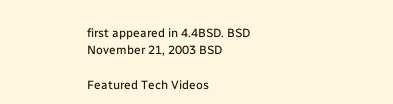first appeared in 4.4BSD. BSD
November 21, 2003 BSD

Featured Tech Videos